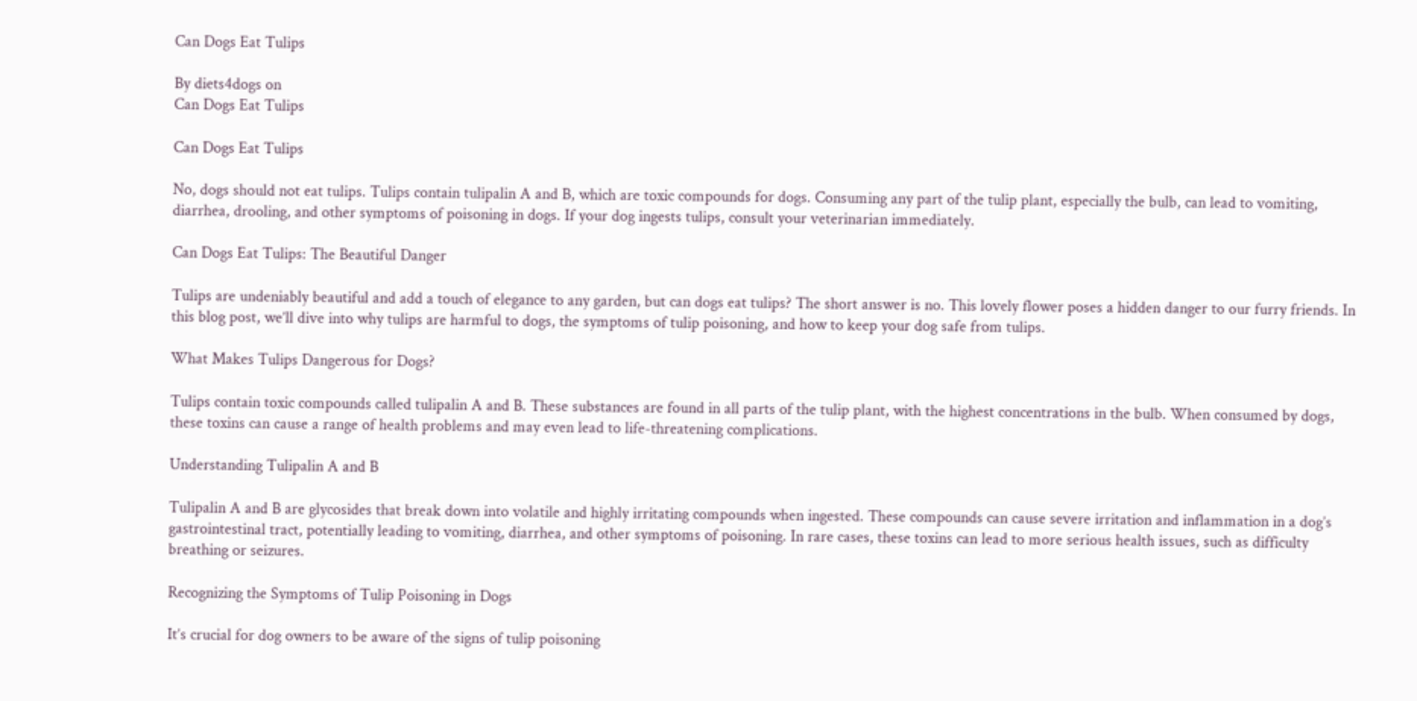Can Dogs Eat Tulips

By diets4dogs on
Can Dogs Eat Tulips

Can Dogs Eat Tulips

No, dogs should not eat tulips. Tulips contain tulipalin A and B, which are toxic compounds for dogs. Consuming any part of the tulip plant, especially the bulb, can lead to vomiting, diarrhea, drooling, and other symptoms of poisoning in dogs. If your dog ingests tulips, consult your veterinarian immediately.

Can Dogs Eat Tulips: The Beautiful Danger

Tulips are undeniably beautiful and add a touch of elegance to any garden, but can dogs eat tulips? The short answer is no. This lovely flower poses a hidden danger to our furry friends. In this blog post, we’ll dive into why tulips are harmful to dogs, the symptoms of tulip poisoning, and how to keep your dog safe from tulips.

What Makes Tulips Dangerous for Dogs?

Tulips contain toxic compounds called tulipalin A and B. These substances are found in all parts of the tulip plant, with the highest concentrations in the bulb. When consumed by dogs, these toxins can cause a range of health problems and may even lead to life-threatening complications.

Understanding Tulipalin A and B

Tulipalin A and B are glycosides that break down into volatile and highly irritating compounds when ingested. These compounds can cause severe irritation and inflammation in a dog’s gastrointestinal tract, potentially leading to vomiting, diarrhea, and other symptoms of poisoning. In rare cases, these toxins can lead to more serious health issues, such as difficulty breathing or seizures.

Recognizing the Symptoms of Tulip Poisoning in Dogs

It’s crucial for dog owners to be aware of the signs of tulip poisoning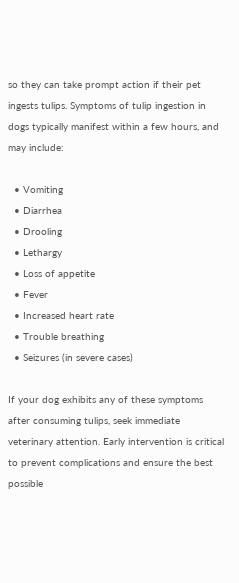so they can take prompt action if their pet ingests tulips. Symptoms of tulip ingestion in dogs typically manifest within a few hours, and may include:

  • Vomiting
  • Diarrhea
  • Drooling
  • Lethargy
  • Loss of appetite
  • Fever
  • Increased heart rate
  • Trouble breathing
  • Seizures (in severe cases)

If your dog exhibits any of these symptoms after consuming tulips, seek immediate veterinary attention. Early intervention is critical to prevent complications and ensure the best possible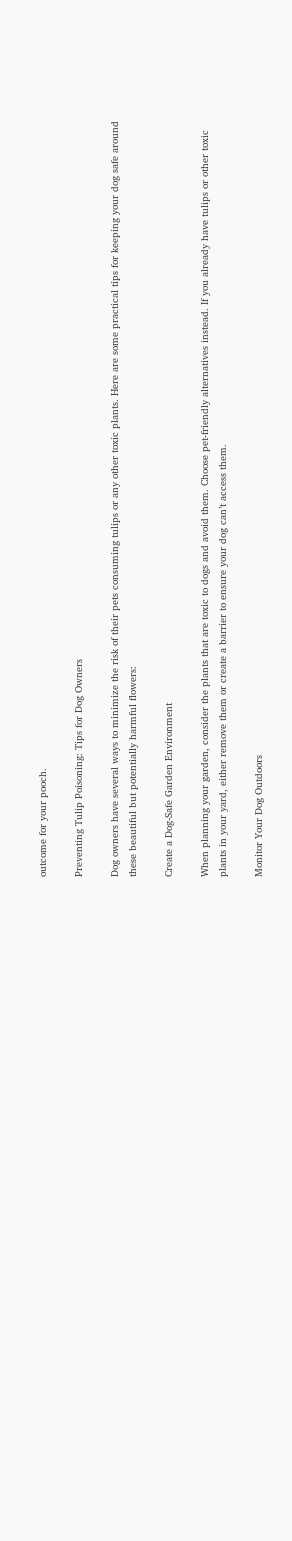outcome for your pooch.

Preventing Tulip Poisoning: Tips for Dog Owners

Dog owners have several ways to minimize the risk of their pets consuming tulips or any other toxic plants. Here are some practical tips for keeping your dog safe around these beautiful but potentially harmful flowers:

Create a Dog-Safe Garden Environment

When planning your garden, consider the plants that are toxic to dogs and avoid them. Choose pet-friendly alternatives instead. If you already have tulips or other toxic plants in your yard, either remove them or create a barrier to ensure your dog can’t access them.

Monitor Your Dog Outdoors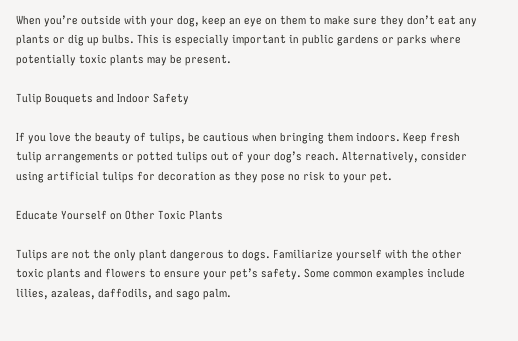When you’re outside with your dog, keep an eye on them to make sure they don’t eat any plants or dig up bulbs. This is especially important in public gardens or parks where potentially toxic plants may be present.

Tulip Bouquets and Indoor Safety

If you love the beauty of tulips, be cautious when bringing them indoors. Keep fresh tulip arrangements or potted tulips out of your dog’s reach. Alternatively, consider using artificial tulips for decoration as they pose no risk to your pet.

Educate Yourself on Other Toxic Plants

Tulips are not the only plant dangerous to dogs. Familiarize yourself with the other toxic plants and flowers to ensure your pet’s safety. Some common examples include lilies, azaleas, daffodils, and sago palm.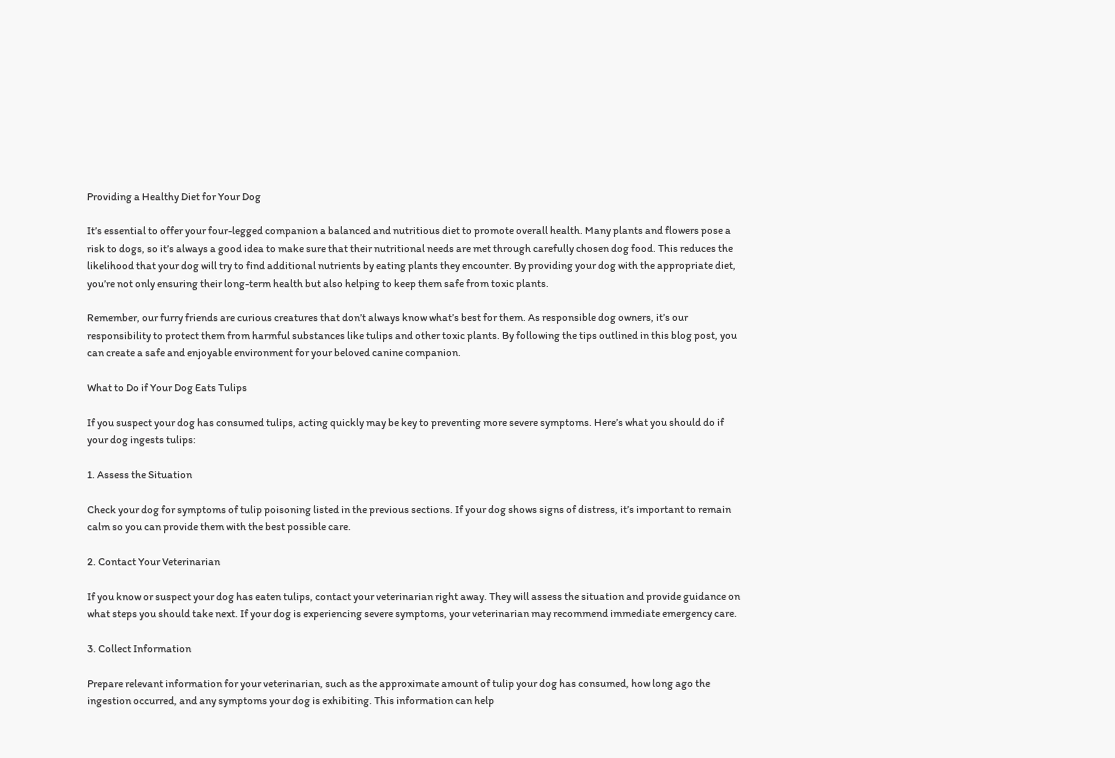Providing a Healthy Diet for Your Dog

It’s essential to offer your four-legged companion a balanced and nutritious diet to promote overall health. Many plants and flowers pose a risk to dogs, so it’s always a good idea to make sure that their nutritional needs are met through carefully chosen dog food. This reduces the likelihood that your dog will try to find additional nutrients by eating plants they encounter. By providing your dog with the appropriate diet, you’re not only ensuring their long-term health but also helping to keep them safe from toxic plants.

Remember, our furry friends are curious creatures that don’t always know what’s best for them. As responsible dog owners, it’s our responsibility to protect them from harmful substances like tulips and other toxic plants. By following the tips outlined in this blog post, you can create a safe and enjoyable environment for your beloved canine companion.

What to Do if Your Dog Eats Tulips

If you suspect your dog has consumed tulips, acting quickly may be key to preventing more severe symptoms. Here’s what you should do if your dog ingests tulips:

1. Assess the Situation

Check your dog for symptoms of tulip poisoning listed in the previous sections. If your dog shows signs of distress, it’s important to remain calm so you can provide them with the best possible care.

2. Contact Your Veterinarian

If you know or suspect your dog has eaten tulips, contact your veterinarian right away. They will assess the situation and provide guidance on what steps you should take next. If your dog is experiencing severe symptoms, your veterinarian may recommend immediate emergency care.

3. Collect Information

Prepare relevant information for your veterinarian, such as the approximate amount of tulip your dog has consumed, how long ago the ingestion occurred, and any symptoms your dog is exhibiting. This information can help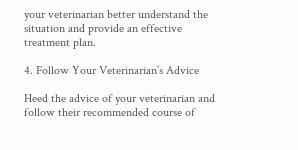your veterinarian better understand the situation and provide an effective treatment plan.

4. Follow Your Veterinarian’s Advice

Heed the advice of your veterinarian and follow their recommended course of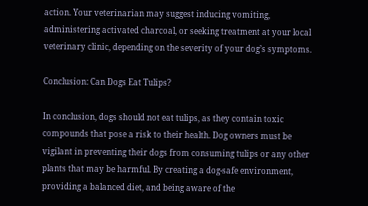action. Your veterinarian may suggest inducing vomiting, administering activated charcoal, or seeking treatment at your local veterinary clinic, depending on the severity of your dog’s symptoms.

Conclusion: Can Dogs Eat Tulips?

In conclusion, dogs should not eat tulips, as they contain toxic compounds that pose a risk to their health. Dog owners must be vigilant in preventing their dogs from consuming tulips or any other plants that may be harmful. By creating a dog-safe environment, providing a balanced diet, and being aware of the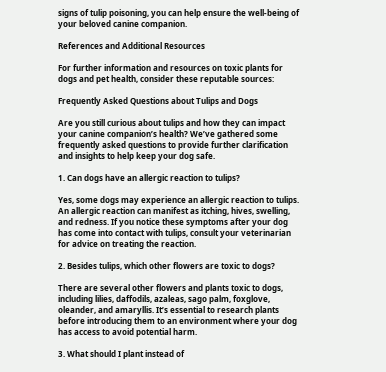signs of tulip poisoning, you can help ensure the well-being of your beloved canine companion.

References and Additional Resources

For further information and resources on toxic plants for dogs and pet health, consider these reputable sources:

Frequently Asked Questions about Tulips and Dogs

Are you still curious about tulips and how they can impact your canine companion’s health? We’ve gathered some frequently asked questions to provide further clarification and insights to help keep your dog safe.

1. Can dogs have an allergic reaction to tulips?

Yes, some dogs may experience an allergic reaction to tulips. An allergic reaction can manifest as itching, hives, swelling, and redness. If you notice these symptoms after your dog has come into contact with tulips, consult your veterinarian for advice on treating the reaction.

2. Besides tulips, which other flowers are toxic to dogs?

There are several other flowers and plants toxic to dogs, including lilies, daffodils, azaleas, sago palm, foxglove, oleander, and amaryllis. It’s essential to research plants before introducing them to an environment where your dog has access to avoid potential harm.

3. What should I plant instead of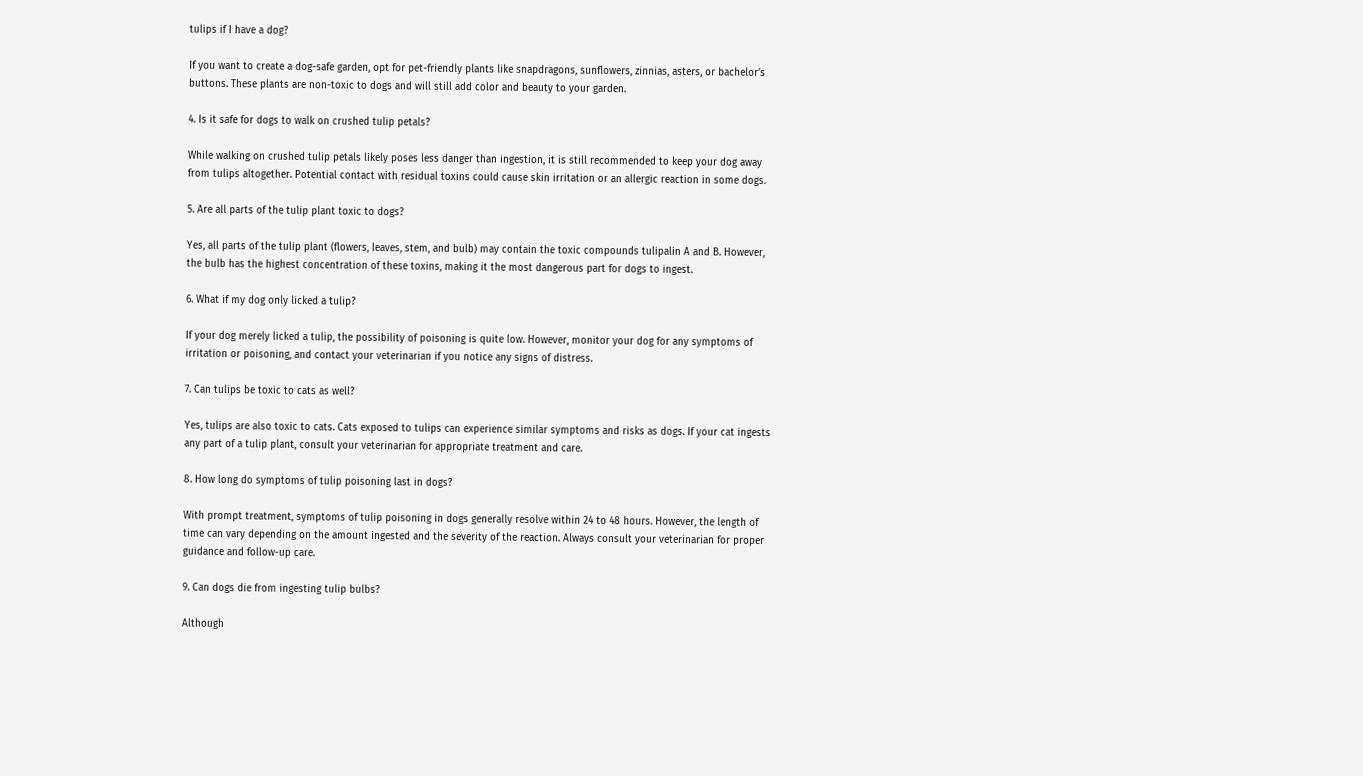tulips if I have a dog?

If you want to create a dog-safe garden, opt for pet-friendly plants like snapdragons, sunflowers, zinnias, asters, or bachelor’s buttons. These plants are non-toxic to dogs and will still add color and beauty to your garden.

4. Is it safe for dogs to walk on crushed tulip petals?

While walking on crushed tulip petals likely poses less danger than ingestion, it is still recommended to keep your dog away from tulips altogether. Potential contact with residual toxins could cause skin irritation or an allergic reaction in some dogs.

5. Are all parts of the tulip plant toxic to dogs?

Yes, all parts of the tulip plant (flowers, leaves, stem, and bulb) may contain the toxic compounds tulipalin A and B. However, the bulb has the highest concentration of these toxins, making it the most dangerous part for dogs to ingest.

6. What if my dog only licked a tulip?

If your dog merely licked a tulip, the possibility of poisoning is quite low. However, monitor your dog for any symptoms of irritation or poisoning, and contact your veterinarian if you notice any signs of distress.

7. Can tulips be toxic to cats as well?

Yes, tulips are also toxic to cats. Cats exposed to tulips can experience similar symptoms and risks as dogs. If your cat ingests any part of a tulip plant, consult your veterinarian for appropriate treatment and care.

8. How long do symptoms of tulip poisoning last in dogs?

With prompt treatment, symptoms of tulip poisoning in dogs generally resolve within 24 to 48 hours. However, the length of time can vary depending on the amount ingested and the severity of the reaction. Always consult your veterinarian for proper guidance and follow-up care.

9. Can dogs die from ingesting tulip bulbs?

Although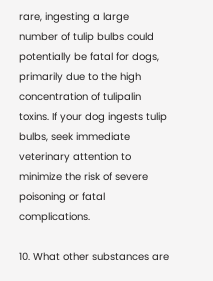rare, ingesting a large number of tulip bulbs could potentially be fatal for dogs, primarily due to the high concentration of tulipalin toxins. If your dog ingests tulip bulbs, seek immediate veterinary attention to minimize the risk of severe poisoning or fatal complications.

10. What other substances are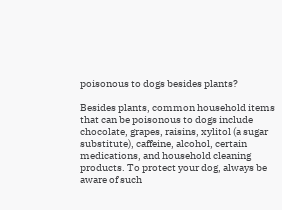poisonous to dogs besides plants?

Besides plants, common household items that can be poisonous to dogs include chocolate, grapes, raisins, xylitol (a sugar substitute), caffeine, alcohol, certain medications, and household cleaning products. To protect your dog, always be aware of such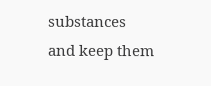substances and keep them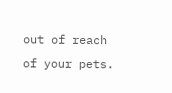out of reach of your pets.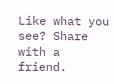Like what you see? Share with a friend.